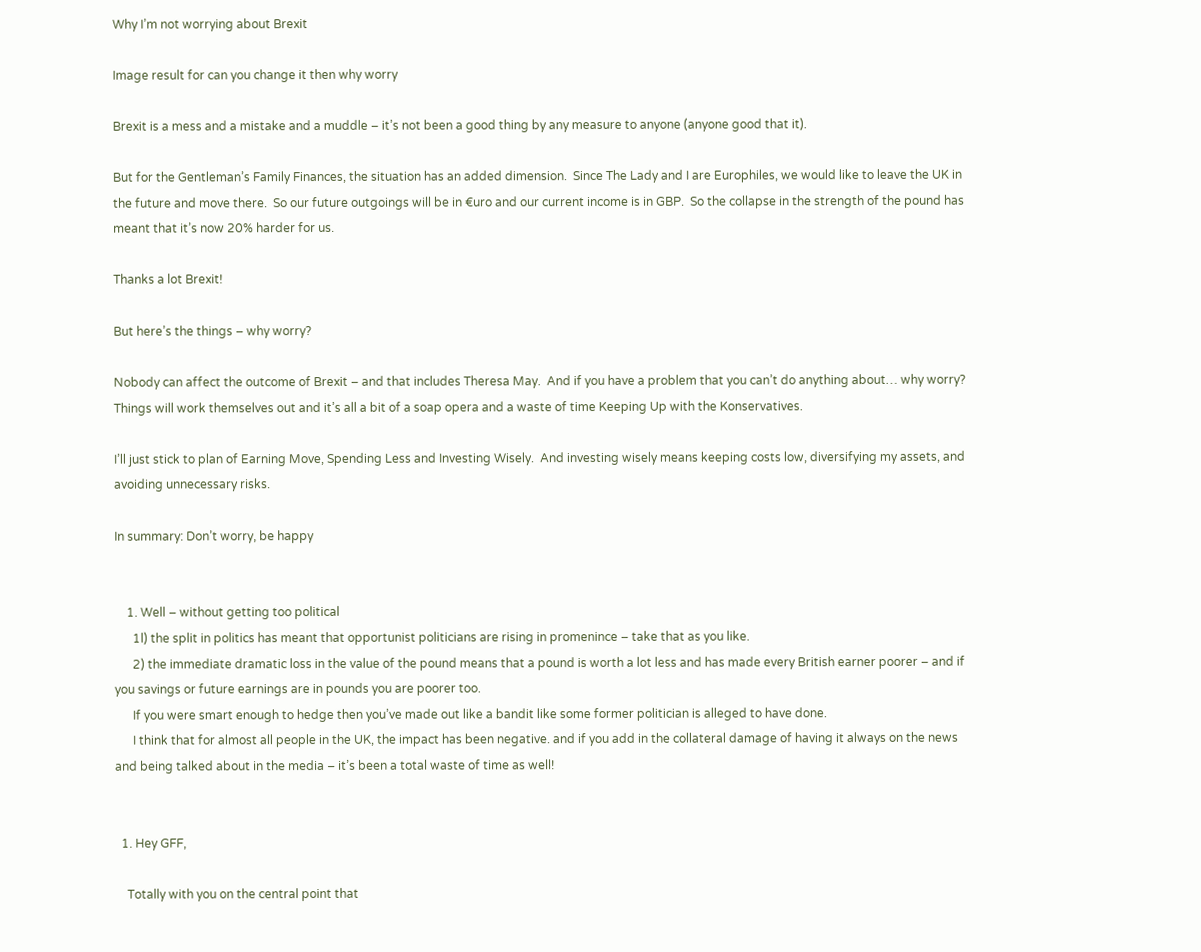Why I’m not worrying about Brexit

Image result for can you change it then why worry

Brexit is a mess and a mistake and a muddle – it’s not been a good thing by any measure to anyone (anyone good that it).

But for the Gentleman’s Family Finances, the situation has an added dimension.  Since The Lady and I are Europhiles, we would like to leave the UK in the future and move there.  So our future outgoings will be in €uro and our current income is in GBP.  So the collapse in the strength of the pound has meant that it’s now 20% harder for us.

Thanks a lot Brexit!

But here’s the things – why worry?

Nobody can affect the outcome of Brexit – and that includes Theresa May.  And if you have a problem that you can’t do anything about… why worry?  Things will work themselves out and it’s all a bit of a soap opera and a waste of time Keeping Up with the Konservatives.

I’ll just stick to plan of Earning Move, Spending Less and Investing Wisely.  And investing wisely means keeping costs low, diversifying my assets, and avoiding unnecessary risks.

In summary: Don’t worry, be happy


    1. Well – without getting too political
      1l) the split in politics has meant that opportunist politicians are rising in promenince – take that as you like.
      2) the immediate dramatic loss in the value of the pound means that a pound is worth a lot less and has made every British earner poorer – and if you savings or future earnings are in pounds you are poorer too.
      If you were smart enough to hedge then you’ve made out like a bandit like some former politician is alleged to have done.
      I think that for almost all people in the UK, the impact has been negative. and if you add in the collateral damage of having it always on the news and being talked about in the media – it’s been a total waste of time as well!


  1. Hey GFF,

    Totally with you on the central point that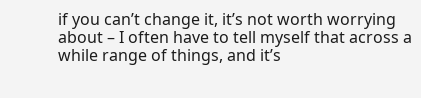if you can’t change it, it’s not worth worrying about – I often have to tell myself that across a while range of things, and it’s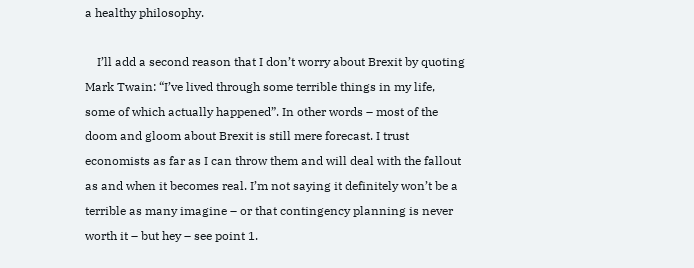a healthy philosophy.

    I’ll add a second reason that I don’t worry about Brexit by quoting Mark Twain: “I’ve lived through some terrible things in my life, some of which actually happened”. In other words – most of the doom and gloom about Brexit is still mere forecast. I trust economists as far as I can throw them and will deal with the fallout as and when it becomes real. I’m not saying it definitely won’t be a terrible as many imagine – or that contingency planning is never worth it – but hey – see point 1.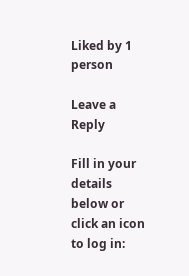Liked by 1 person

Leave a Reply

Fill in your details below or click an icon to log in: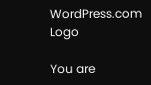WordPress.com Logo

You are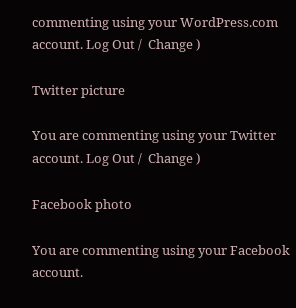commenting using your WordPress.com account. Log Out /  Change )

Twitter picture

You are commenting using your Twitter account. Log Out /  Change )

Facebook photo

You are commenting using your Facebook account.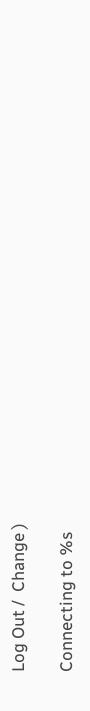Log Out /  Change )

Connecting to %s